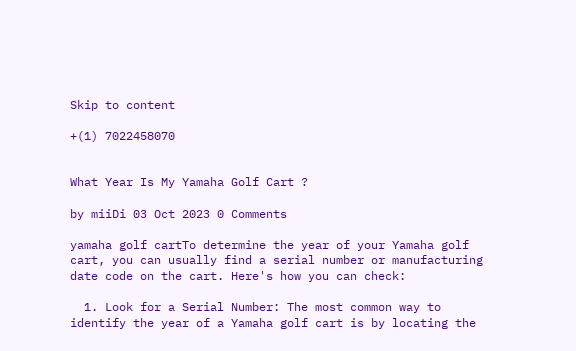Skip to content

+(1) 7022458070


What Year Is My Yamaha Golf Cart ?

by miiDi 03 Oct 2023 0 Comments

yamaha golf cartTo determine the year of your Yamaha golf cart, you can usually find a serial number or manufacturing date code on the cart. Here's how you can check:

  1. Look for a Serial Number: The most common way to identify the year of a Yamaha golf cart is by locating the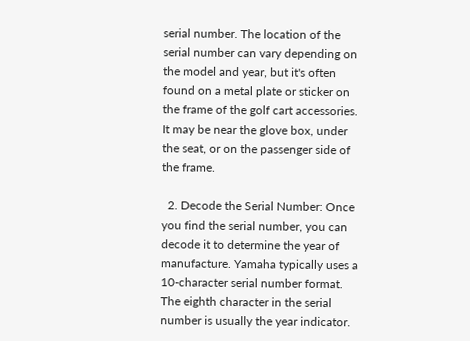serial number. The location of the serial number can vary depending on the model and year, but it's often found on a metal plate or sticker on the frame of the golf cart accessories. It may be near the glove box, under the seat, or on the passenger side of the frame.

  2. Decode the Serial Number: Once you find the serial number, you can decode it to determine the year of manufacture. Yamaha typically uses a 10-character serial number format. The eighth character in the serial number is usually the year indicator.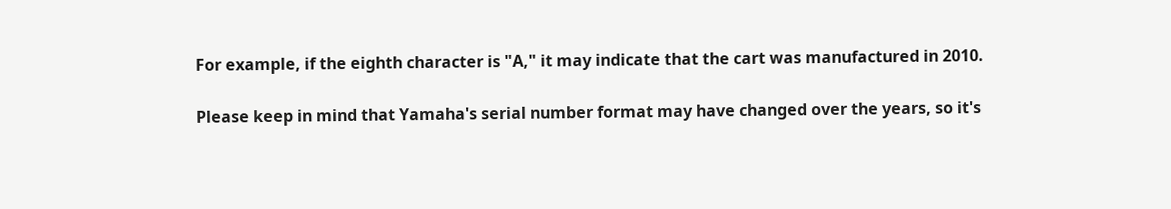For example, if the eighth character is "A," it may indicate that the cart was manufactured in 2010.

Please keep in mind that Yamaha's serial number format may have changed over the years, so it's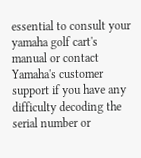essential to consult your yamaha golf cart's manual or contact Yamaha's customer support if you have any difficulty decoding the serial number or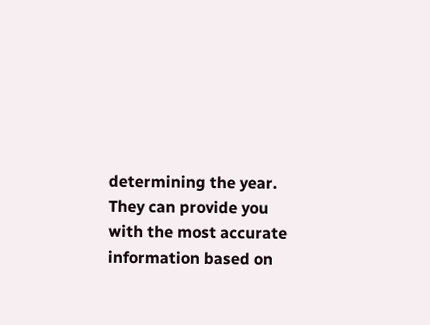determining the year. They can provide you with the most accurate information based on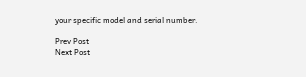your specific model and serial number.

Prev Post
Next Post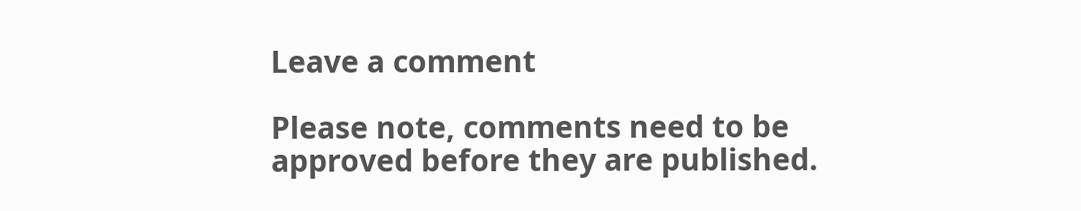Leave a comment

Please note, comments need to be approved before they are published.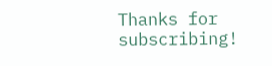Thanks for subscribing!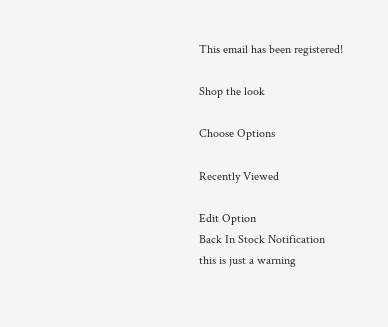This email has been registered!

Shop the look

Choose Options

Recently Viewed

Edit Option
Back In Stock Notification
this is just a warning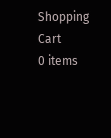Shopping Cart
0 items